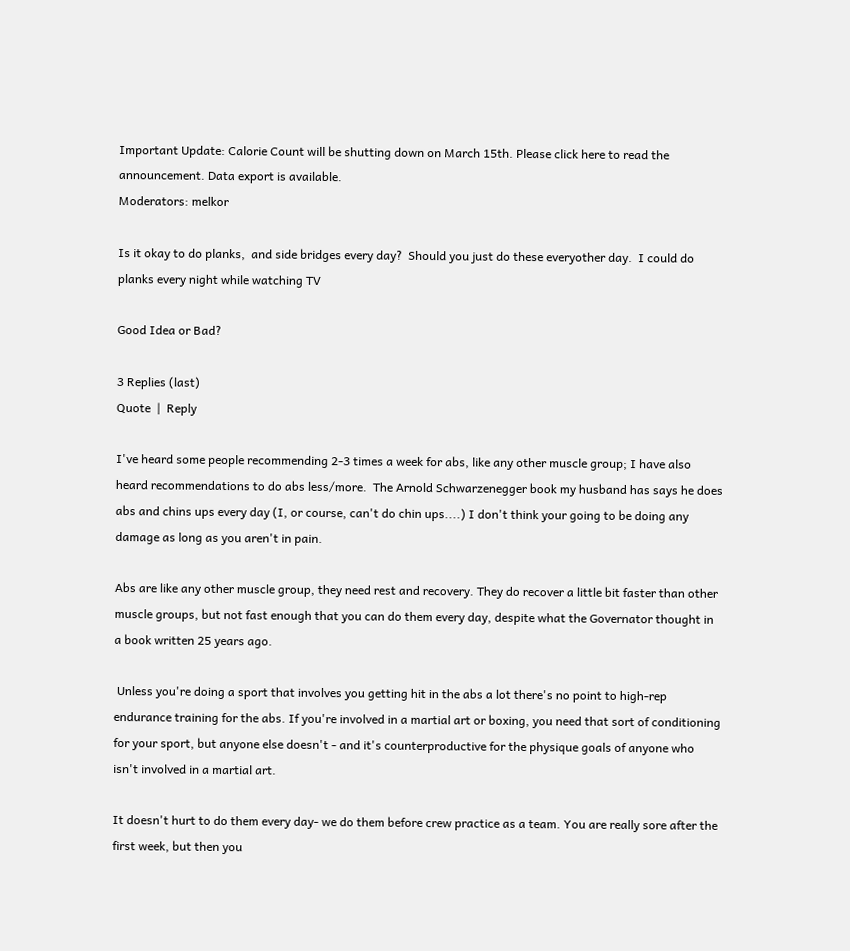Important Update: Calorie Count will be shutting down on March 15th. Please click here to read the announcement. Data export is available.
Moderators: melkor

Is it okay to do planks,  and side bridges every day?  Should you just do these everyother day.  I could do planks every night while watching TV

Good Idea or Bad?

3 Replies (last)
Quote  |  Reply

I've heard some people recommending 2-3 times a week for abs, like any other muscle group; I have also heard recommendations to do abs less/more.  The Arnold Schwarzenegger book my husband has says he does abs and chins ups every day (I, or course, can't do chin ups....) I don't think your going to be doing any damage as long as you aren't in pain.

Abs are like any other muscle group, they need rest and recovery. They do recover a little bit faster than other muscle groups, but not fast enough that you can do them every day, despite what the Governator thought in a book written 25 years ago.

 Unless you're doing a sport that involves you getting hit in the abs a lot there's no point to high-rep endurance training for the abs. If you're involved in a martial art or boxing, you need that sort of conditioning for your sport, but anyone else doesn't - and it's counterproductive for the physique goals of anyone who isn't involved in a martial art.

It doesn't hurt to do them every day- we do them before crew practice as a team. You are really sore after the first week, but then you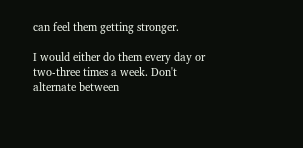can feel them getting stronger.

I would either do them every day or two-three times a week. Don't alternate between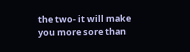the two- it will make you more sore than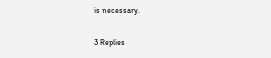is necessary.

3 Replies